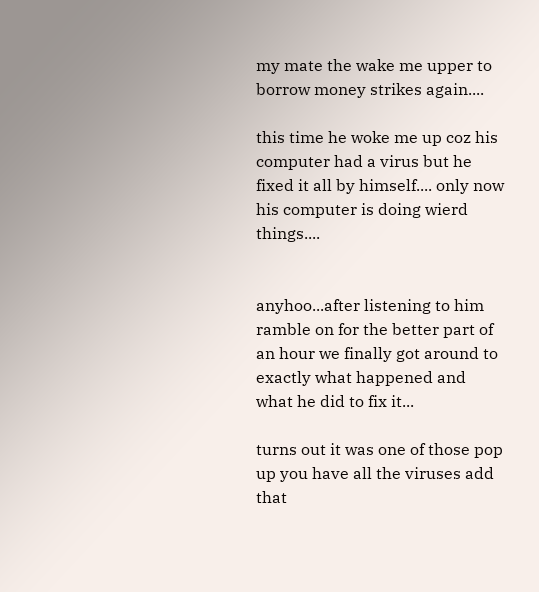my mate the wake me upper to borrow money strikes again....

this time he woke me up coz his computer had a virus but he fixed it all by himself.... only now his computer is doing wierd things....


anyhoo...after listening to him ramble on for the better part of an hour we finally got around to exactly what happened and what he did to fix it...

turns out it was one of those pop up you have all the viruses add that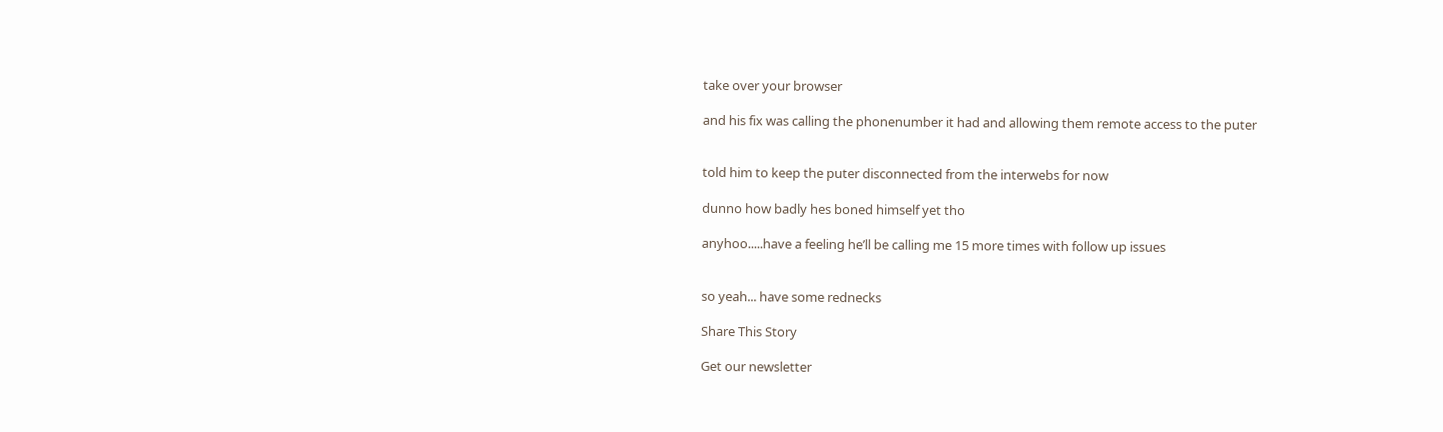take over your browser

and his fix was calling the phonenumber it had and allowing them remote access to the puter


told him to keep the puter disconnected from the interwebs for now

dunno how badly hes boned himself yet tho

anyhoo.....have a feeling he’ll be calling me 15 more times with follow up issues


so yeah... have some rednecks

Share This Story

Get our newsletter